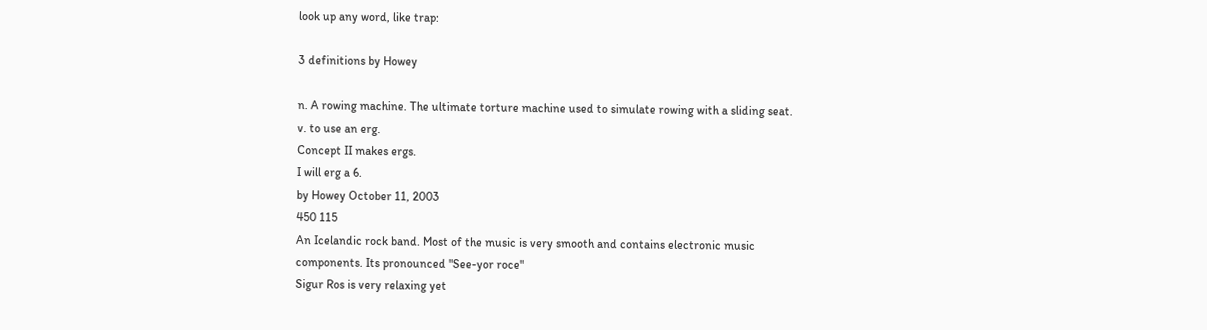look up any word, like trap:

3 definitions by Howey

n. A rowing machine. The ultimate torture machine used to simulate rowing with a sliding seat.
v. to use an erg.
Concept II makes ergs.
I will erg a 6.
by Howey October 11, 2003
450 115
An Icelandic rock band. Most of the music is very smooth and contains electronic music components. Its pronounced "See-yor roce"
Sigur Ros is very relaxing yet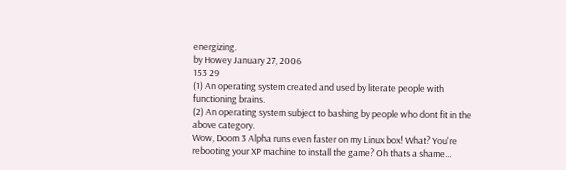energizing.
by Howey January 27, 2006
153 29
(1) An operating system created and used by literate people with functioning brains.
(2) An operating system subject to bashing by people who dont fit in the above category.
Wow, Doom 3 Alpha runs even faster on my Linux box! What? You're rebooting your XP machine to install the game? Oh thats a shame...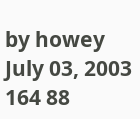by howey July 03, 2003
164 88